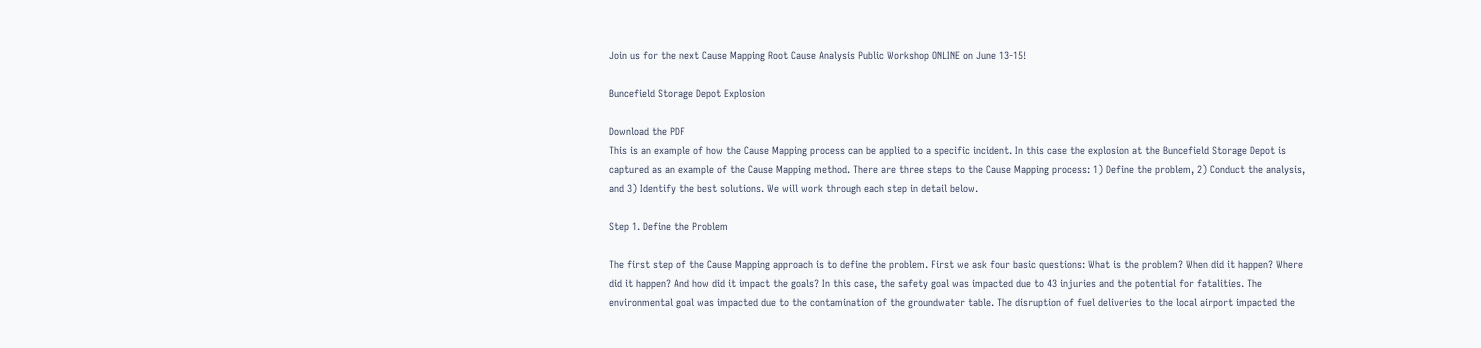Join us for the next Cause Mapping Root Cause Analysis Public Workshop ONLINE on June 13-15!

Buncefield Storage Depot Explosion

Download the PDF
This is an example of how the Cause Mapping process can be applied to a specific incident. In this case the explosion at the Buncefield Storage Depot is captured as an example of the Cause Mapping method. There are three steps to the Cause Mapping process: 1) Define the problem, 2) Conduct the analysis, and 3) Identify the best solutions. We will work through each step in detail below.

Step 1. Define the Problem

The first step of the Cause Mapping approach is to define the problem. First we ask four basic questions: What is the problem? When did it happen? Where did it happen? And how did it impact the goals? In this case, the safety goal was impacted due to 43 injuries and the potential for fatalities. The environmental goal was impacted due to the contamination of the groundwater table. The disruption of fuel deliveries to the local airport impacted the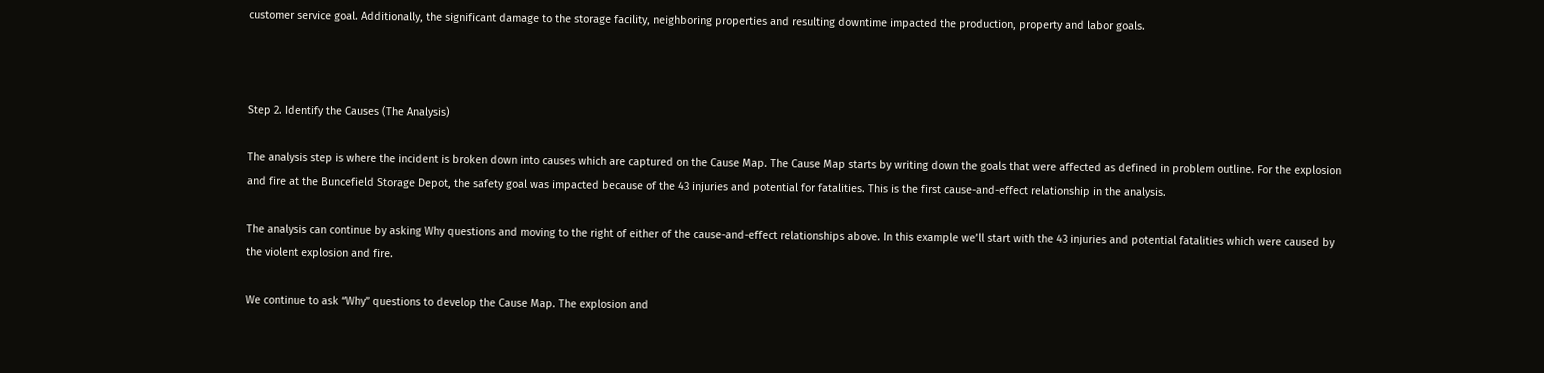customer service goal. Additionally, the significant damage to the storage facility, neighboring properties and resulting downtime impacted the production, property and labor goals.



Step 2. Identify the Causes (The Analysis)

The analysis step is where the incident is broken down into causes which are captured on the Cause Map. The Cause Map starts by writing down the goals that were affected as defined in problem outline. For the explosion and fire at the Buncefield Storage Depot, the safety goal was impacted because of the 43 injuries and potential for fatalities. This is the first cause-and-effect relationship in the analysis.

The analysis can continue by asking Why questions and moving to the right of either of the cause-and-effect relationships above. In this example we’ll start with the 43 injuries and potential fatalities which were caused by the violent explosion and fire.

We continue to ask “Why” questions to develop the Cause Map. The explosion and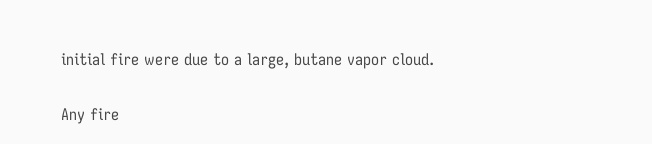initial fire were due to a large, butane vapor cloud.

Any fire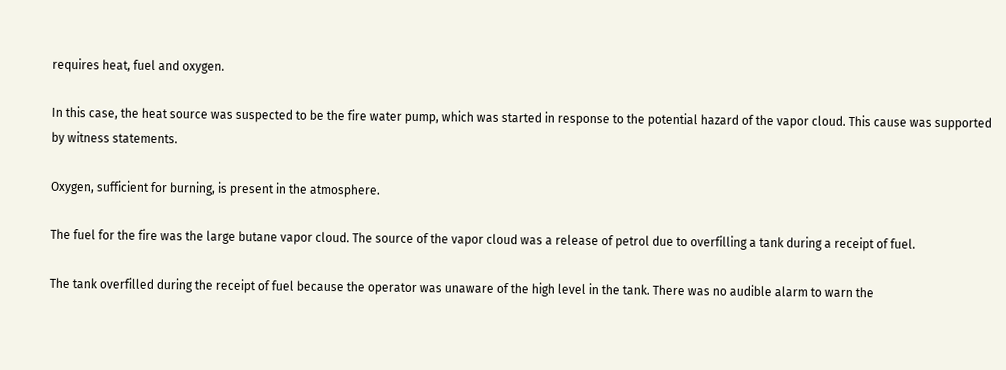requires heat, fuel and oxygen.

In this case, the heat source was suspected to be the fire water pump, which was started in response to the potential hazard of the vapor cloud. This cause was supported by witness statements.

Oxygen, sufficient for burning, is present in the atmosphere.

The fuel for the fire was the large butane vapor cloud. The source of the vapor cloud was a release of petrol due to overfilling a tank during a receipt of fuel.

The tank overfilled during the receipt of fuel because the operator was unaware of the high level in the tank. There was no audible alarm to warn the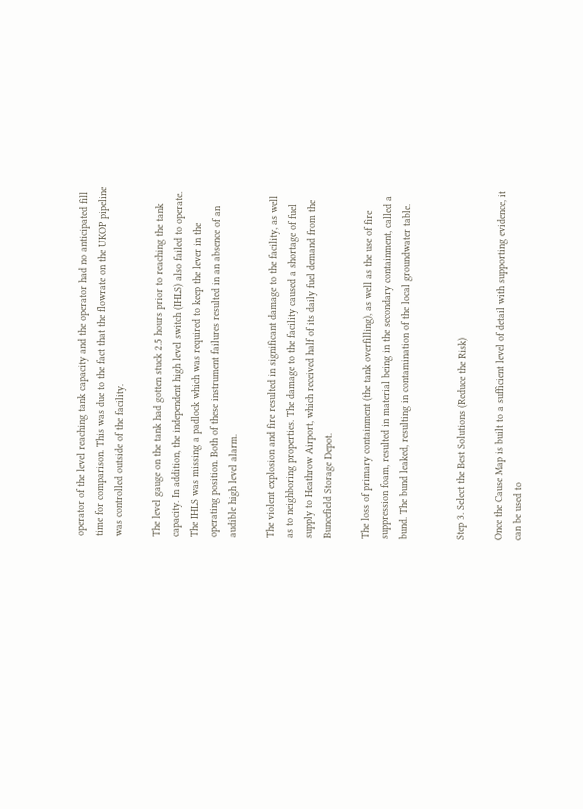operator of the level reaching tank capacity and the operator had no anticipated fill time for comparison. This was due to the fact that the flowrate on the UKOP pipeline was controlled outside of the facility.

The level gauge on the tank had gotten stuck 2.5 hours prior to reaching the tank capacity. In addition, the independent high level switch (IHLS) also failed to operate. The IHLS was missing a padlock which was required to keep the lever in the operating position. Both of these instrument failures resulted in an absence of an audible high level alarm.

The violent explosion and fire resulted in significant damage to the facility, as well as to neighboring properties. The damage to the facility caused a shortage of fuel supply to Heathrow Airport, which received half of its daily fuel demand from the Buncefield Storage Depot.

The loss of primary containment (the tank overfilling), as well as the use of fire suppression foam, resulted in material being in the secondary containment, called a bund. The bund leaked, resulting in contamination of the local groundwater table.


Step 3. Select the Best Solutions (Reduce the Risk)

Once the Cause Map is built to a sufficient level of detail with supporting evidence, it can be used to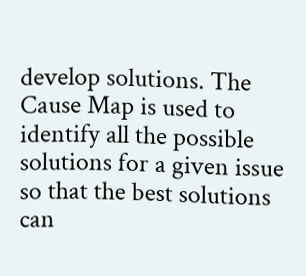develop solutions. The Cause Map is used to identify all the possible solutions for a given issue so that the best solutions can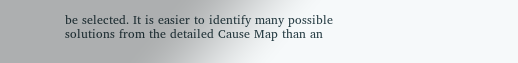be selected. It is easier to identify many possible solutions from the detailed Cause Map than an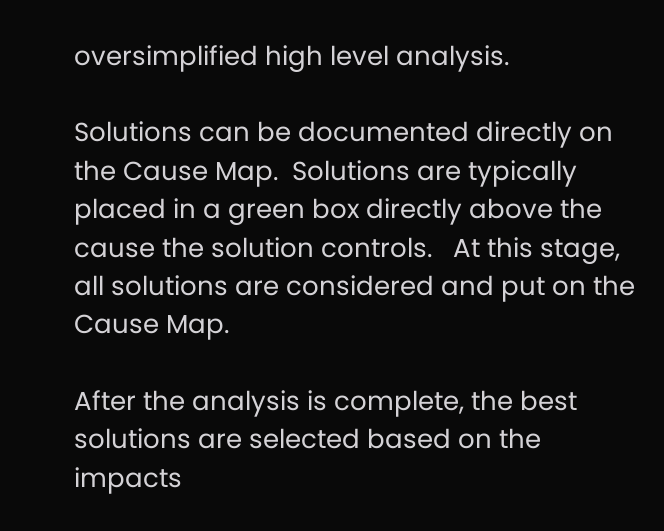oversimplified high level analysis.

Solutions can be documented directly on the Cause Map.  Solutions are typically placed in a green box directly above the cause the solution controls.   At this stage, all solutions are considered and put on the Cause Map.

After the analysis is complete, the best solutions are selected based on the impacts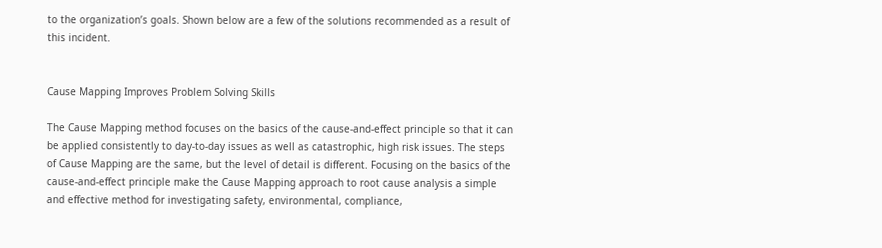to the organization’s goals. Shown below are a few of the solutions recommended as a result of this incident.


Cause Mapping Improves Problem Solving Skills

The Cause Mapping method focuses on the basics of the cause-and-effect principle so that it can be applied consistently to day-to-day issues as well as catastrophic, high risk issues. The steps of Cause Mapping are the same, but the level of detail is different. Focusing on the basics of the cause-and-effect principle make the Cause Mapping approach to root cause analysis a simple and effective method for investigating safety, environmental, compliance,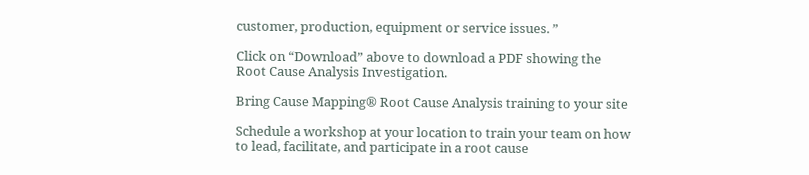customer, production, equipment or service issues. ”

Click on “Download” above to download a PDF showing the Root Cause Analysis Investigation.

Bring Cause Mapping® Root Cause Analysis training to your site

Schedule a workshop at your location to train your team on how to lead, facilitate, and participate in a root cause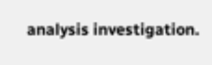analysis investigation.